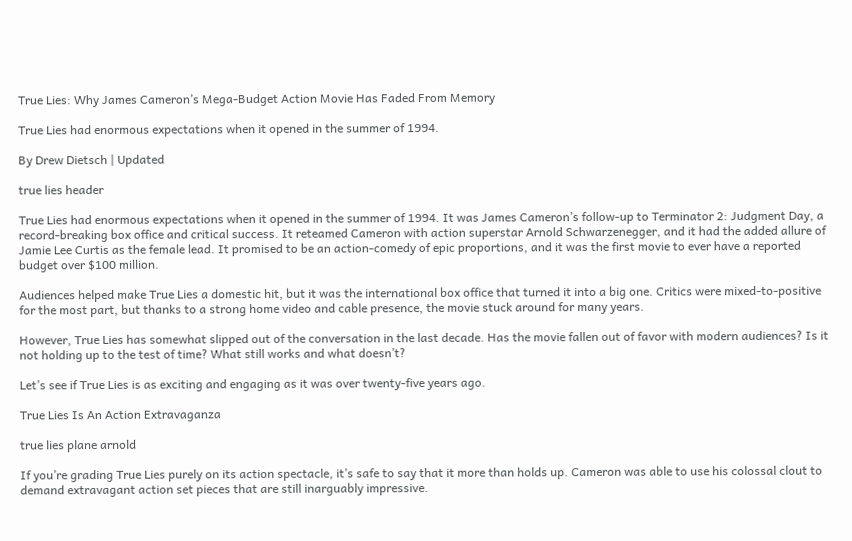True Lies: Why James Cameron’s Mega-Budget Action Movie Has Faded From Memory

True Lies had enormous expectations when it opened in the summer of 1994.

By Drew Dietsch | Updated

true lies header

True Lies had enormous expectations when it opened in the summer of 1994. It was James Cameron’s follow-up to Terminator 2: Judgment Day, a record-breaking box office and critical success. It reteamed Cameron with action superstar Arnold Schwarzenegger, and it had the added allure of Jamie Lee Curtis as the female lead. It promised to be an action-comedy of epic proportions, and it was the first movie to ever have a reported budget over $100 million.

Audiences helped make True Lies a domestic hit, but it was the international box office that turned it into a big one. Critics were mixed-to-positive for the most part, but thanks to a strong home video and cable presence, the movie stuck around for many years.

However, True Lies has somewhat slipped out of the conversation in the last decade. Has the movie fallen out of favor with modern audiences? Is it not holding up to the test of time? What still works and what doesn’t?

Let’s see if True Lies is as exciting and engaging as it was over twenty-five years ago.

True Lies Is An Action Extravaganza

true lies plane arnold

If you’re grading True Lies purely on its action spectacle, it’s safe to say that it more than holds up. Cameron was able to use his colossal clout to demand extravagant action set pieces that are still inarguably impressive.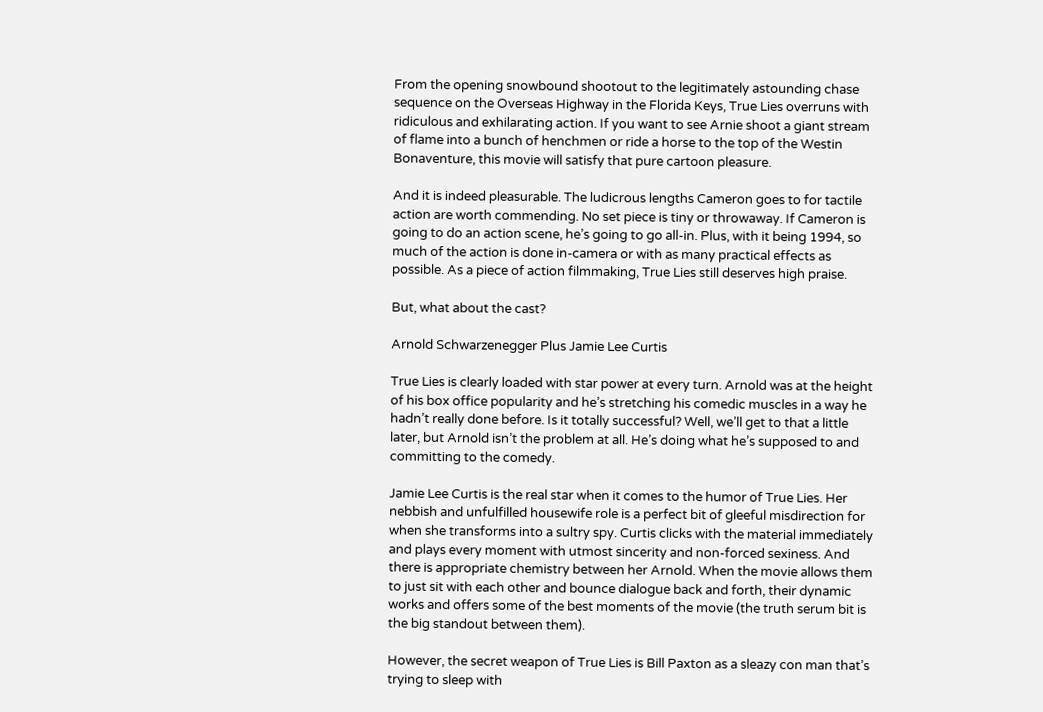From the opening snowbound shootout to the legitimately astounding chase sequence on the Overseas Highway in the Florida Keys, True Lies overruns with ridiculous and exhilarating action. If you want to see Arnie shoot a giant stream of flame into a bunch of henchmen or ride a horse to the top of the Westin Bonaventure, this movie will satisfy that pure cartoon pleasure.

And it is indeed pleasurable. The ludicrous lengths Cameron goes to for tactile action are worth commending. No set piece is tiny or throwaway. If Cameron is going to do an action scene, he’s going to go all-in. Plus, with it being 1994, so much of the action is done in-camera or with as many practical effects as possible. As a piece of action filmmaking, True Lies still deserves high praise.

But, what about the cast?

Arnold Schwarzenegger Plus Jamie Lee Curtis

True Lies is clearly loaded with star power at every turn. Arnold was at the height of his box office popularity and he’s stretching his comedic muscles in a way he hadn’t really done before. Is it totally successful? Well, we’ll get to that a little later, but Arnold isn’t the problem at all. He’s doing what he’s supposed to and committing to the comedy.

Jamie Lee Curtis is the real star when it comes to the humor of True Lies. Her nebbish and unfulfilled housewife role is a perfect bit of gleeful misdirection for when she transforms into a sultry spy. Curtis clicks with the material immediately and plays every moment with utmost sincerity and non-forced sexiness. And there is appropriate chemistry between her Arnold. When the movie allows them to just sit with each other and bounce dialogue back and forth, their dynamic works and offers some of the best moments of the movie (the truth serum bit is the big standout between them).

However, the secret weapon of True Lies is Bill Paxton as a sleazy con man that’s trying to sleep with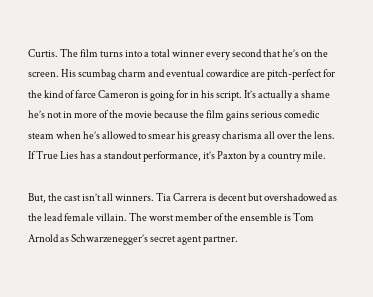Curtis. The film turns into a total winner every second that he’s on the screen. His scumbag charm and eventual cowardice are pitch-perfect for the kind of farce Cameron is going for in his script. It’s actually a shame he’s not in more of the movie because the film gains serious comedic steam when he’s allowed to smear his greasy charisma all over the lens. If True Lies has a standout performance, it’s Paxton by a country mile.

But, the cast isn’t all winners. Tia Carrera is decent but overshadowed as the lead female villain. The worst member of the ensemble is Tom Arnold as Schwarzenegger’s secret agent partner.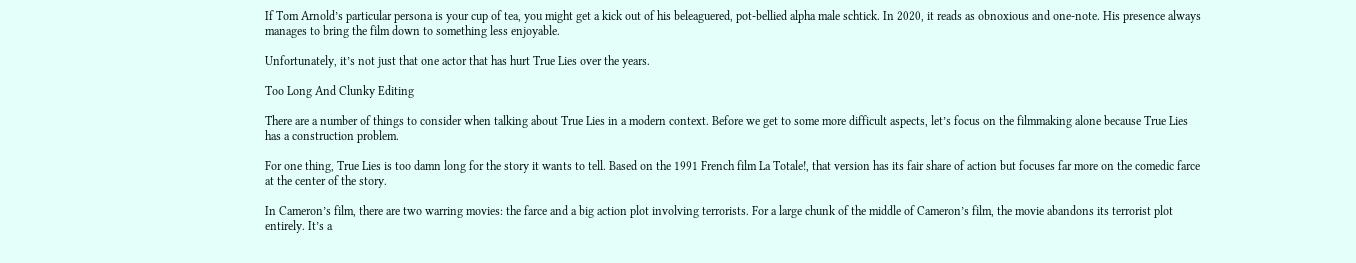If Tom Arnold’s particular persona is your cup of tea, you might get a kick out of his beleaguered, pot-bellied alpha male schtick. In 2020, it reads as obnoxious and one-note. His presence always manages to bring the film down to something less enjoyable.

Unfortunately, it’s not just that one actor that has hurt True Lies over the years.

Too Long And Clunky Editing

There are a number of things to consider when talking about True Lies in a modern context. Before we get to some more difficult aspects, let’s focus on the filmmaking alone because True Lies has a construction problem.

For one thing, True Lies is too damn long for the story it wants to tell. Based on the 1991 French film La Totale!, that version has its fair share of action but focuses far more on the comedic farce at the center of the story.

In Cameron’s film, there are two warring movies: the farce and a big action plot involving terrorists. For a large chunk of the middle of Cameron’s film, the movie abandons its terrorist plot entirely. It’s a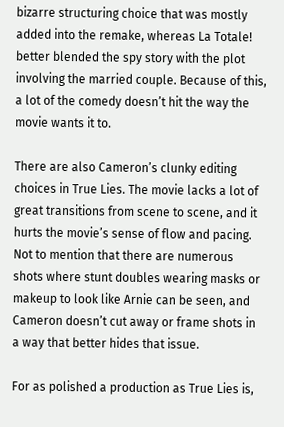bizarre structuring choice that was mostly added into the remake, whereas La Totale! better blended the spy story with the plot involving the married couple. Because of this, a lot of the comedy doesn’t hit the way the movie wants it to.

There are also Cameron’s clunky editing choices in True Lies. The movie lacks a lot of great transitions from scene to scene, and it hurts the movie’s sense of flow and pacing. Not to mention that there are numerous shots where stunt doubles wearing masks or makeup to look like Arnie can be seen, and Cameron doesn’t cut away or frame shots in a way that better hides that issue.

For as polished a production as True Lies is,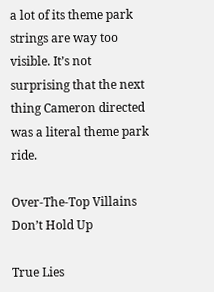a lot of its theme park strings are way too visible. It’s not surprising that the next thing Cameron directed was a literal theme park ride.

Over-The-Top Villains Don’t Hold Up

True Lies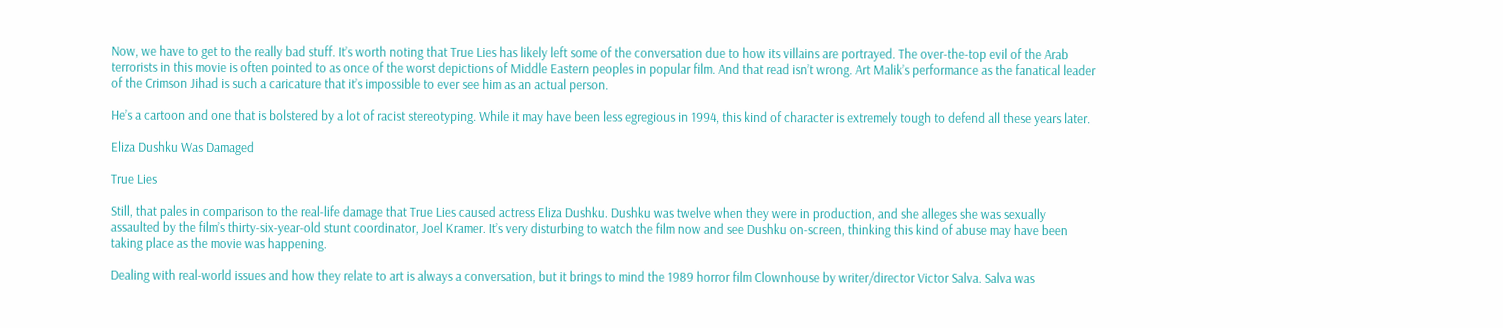Now, we have to get to the really bad stuff. It’s worth noting that True Lies has likely left some of the conversation due to how its villains are portrayed. The over-the-top evil of the Arab terrorists in this movie is often pointed to as once of the worst depictions of Middle Eastern peoples in popular film. And that read isn’t wrong. Art Malik’s performance as the fanatical leader of the Crimson Jihad is such a caricature that it’s impossible to ever see him as an actual person.

He’s a cartoon and one that is bolstered by a lot of racist stereotyping. While it may have been less egregious in 1994, this kind of character is extremely tough to defend all these years later.

Eliza Dushku Was Damaged

True Lies

Still, that pales in comparison to the real-life damage that True Lies caused actress Eliza Dushku. Dushku was twelve when they were in production, and she alleges she was sexually assaulted by the film’s thirty-six-year-old stunt coordinator, Joel Kramer. It’s very disturbing to watch the film now and see Dushku on-screen, thinking this kind of abuse may have been taking place as the movie was happening.

Dealing with real-world issues and how they relate to art is always a conversation, but it brings to mind the 1989 horror film Clownhouse by writer/director Victor Salva. Salva was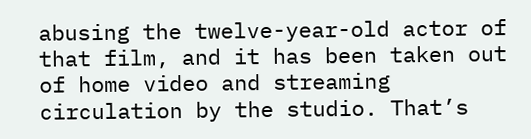abusing the twelve-year-old actor of that film, and it has been taken out of home video and streaming circulation by the studio. That’s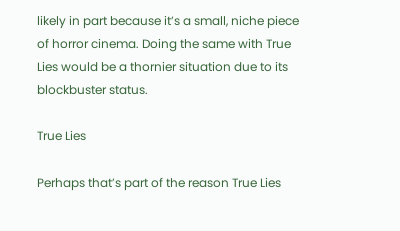likely in part because it’s a small, niche piece of horror cinema. Doing the same with True Lies would be a thornier situation due to its blockbuster status.

True Lies

Perhaps that’s part of the reason True Lies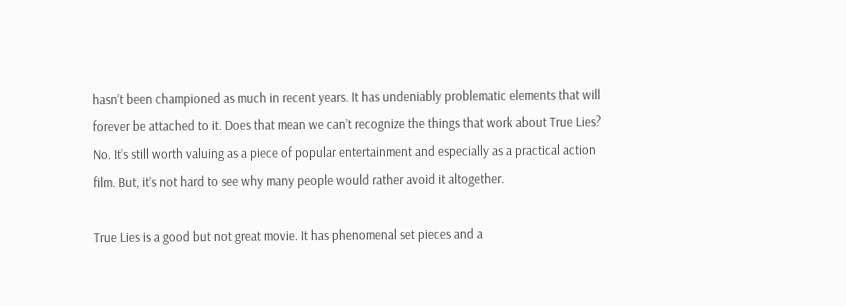hasn’t been championed as much in recent years. It has undeniably problematic elements that will forever be attached to it. Does that mean we can’t recognize the things that work about True Lies? No. It’s still worth valuing as a piece of popular entertainment and especially as a practical action film. But, it’s not hard to see why many people would rather avoid it altogether.

True Lies is a good but not great movie. It has phenomenal set pieces and a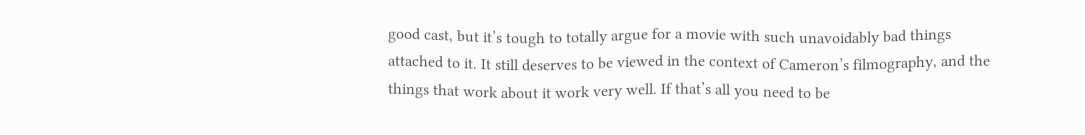good cast, but it’s tough to totally argue for a movie with such unavoidably bad things attached to it. It still deserves to be viewed in the context of Cameron’s filmography, and the things that work about it work very well. If that’s all you need to be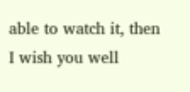able to watch it, then I wish you well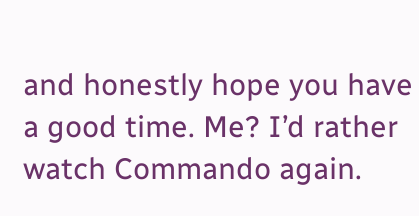and honestly hope you have a good time. Me? I’d rather watch Commando again.